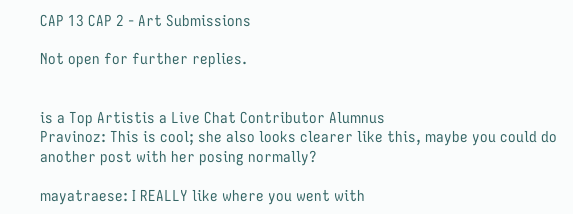CAP 13 CAP 2 - Art Submissions

Not open for further replies.


is a Top Artistis a Live Chat Contributor Alumnus
Pravinoz: This is cool; she also looks clearer like this, maybe you could do another post with her posing normally?

mayatraese: I REALLY like where you went with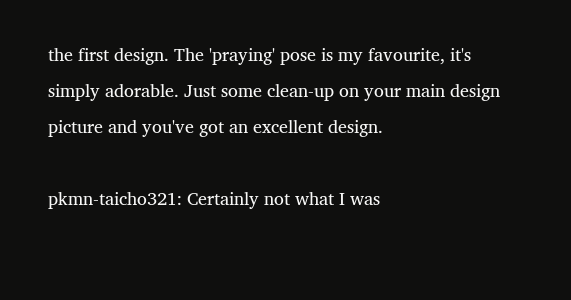the first design. The 'praying' pose is my favourite, it's simply adorable. Just some clean-up on your main design picture and you've got an excellent design.

pkmn-taicho321: Certainly not what I was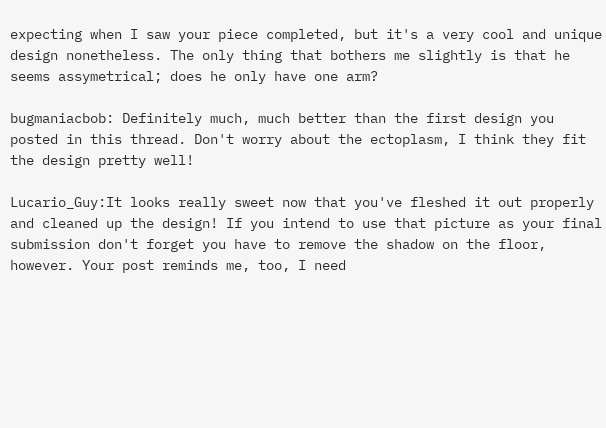expecting when I saw your piece completed, but it's a very cool and unique design nonetheless. The only thing that bothers me slightly is that he seems assymetrical; does he only have one arm?

bugmaniacbob: Definitely much, much better than the first design you posted in this thread. Don't worry about the ectoplasm, I think they fit the design pretty well!

Lucario_Guy:It looks really sweet now that you've fleshed it out properly and cleaned up the design! If you intend to use that picture as your final submission don't forget you have to remove the shadow on the floor, however. Your post reminds me, too, I need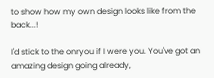to show how my own design looks like from the back...!

I'd stick to the onryou if I were you. You've got an amazing design going already,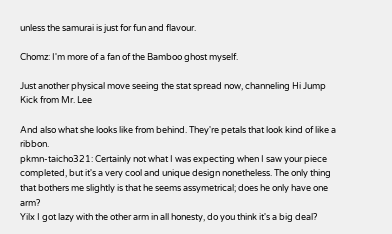unless the samurai is just for fun and flavour.

Chomz: I'm more of a fan of the Bamboo ghost myself.

Just another physical move seeing the stat spread now, channeling Hi Jump Kick from Mr. Lee

And also what she looks like from behind. They're petals that look kind of like a ribbon.
pkmn-taicho321: Certainly not what I was expecting when I saw your piece completed, but it's a very cool and unique design nonetheless. The only thing that bothers me slightly is that he seems assymetrical; does he only have one arm?
Yilx I got lazy with the other arm in all honesty, do you think it's a big deal?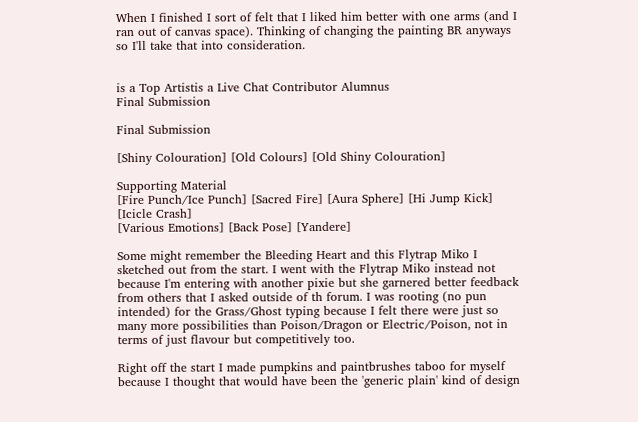When I finished I sort of felt that I liked him better with one arms (and I ran out of canvas space). Thinking of changing the painting BR anyways so I'll take that into consideration.


is a Top Artistis a Live Chat Contributor Alumnus
Final Submission

Final Submission

[Shiny Colouration] [Old Colours] [Old Shiny Colouration]

Supporting Material
[Fire Punch/Ice Punch] [Sacred Fire] [Aura Sphere] [Hi Jump Kick] [Icicle Crash]
[Various Emotions] [Back Pose] [Yandere]

Some might remember the Bleeding Heart and this Flytrap Miko I sketched out from the start. I went with the Flytrap Miko instead not because I'm entering with another pixie but she garnered better feedback from others that I asked outside of th forum. I was rooting (no pun intended) for the Grass/Ghost typing because I felt there were just so many more possibilities than Poison/Dragon or Electric/Poison, not in terms of just flavour but competitively too.

Right off the start I made pumpkins and paintbrushes taboo for myself because I thought that would have been the 'generic plain' kind of design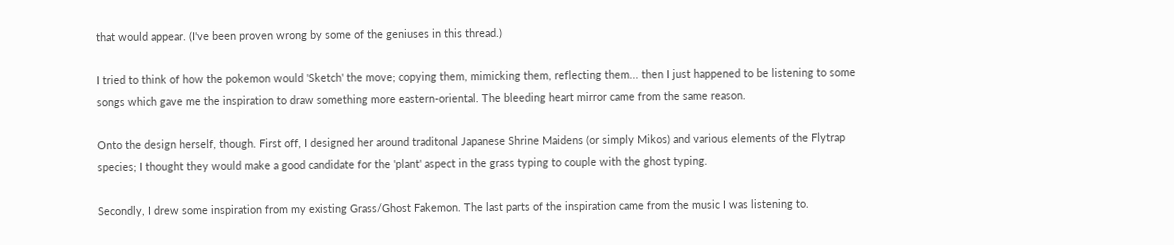that would appear. (I've been proven wrong by some of the geniuses in this thread.)

I tried to think of how the pokemon would 'Sketch' the move; copying them, mimicking them, reflecting them... then I just happened to be listening to some songs which gave me the inspiration to draw something more eastern-oriental. The bleeding heart mirror came from the same reason.

Onto the design herself, though. First off, I designed her around traditonal Japanese Shrine Maidens (or simply Mikos) and various elements of the Flytrap species; I thought they would make a good candidate for the 'plant' aspect in the grass typing to couple with the ghost typing.

Secondly, I drew some inspiration from my existing Grass/Ghost Fakemon. The last parts of the inspiration came from the music I was listening to.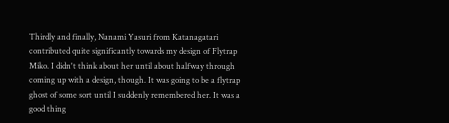Thirdly and finally, Nanami Yasuri from Katanagatari contributed quite significantly towards my design of Flytrap Miko. I didn't think about her until about halfway through coming up with a design, though. It was going to be a flytrap ghost of some sort until I suddenly remembered her. It was a good thing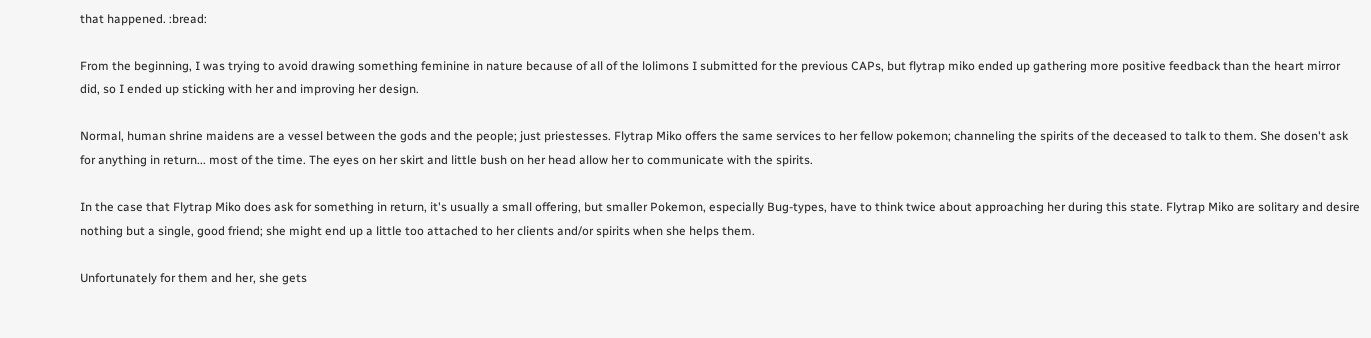that happened. :bread:

From the beginning, I was trying to avoid drawing something feminine in nature because of all of the lolimons I submitted for the previous CAPs, but flytrap miko ended up gathering more positive feedback than the heart mirror did, so I ended up sticking with her and improving her design.

Normal, human shrine maidens are a vessel between the gods and the people; just priestesses. Flytrap Miko offers the same services to her fellow pokemon; channeling the spirits of the deceased to talk to them. She dosen't ask for anything in return... most of the time. The eyes on her skirt and little bush on her head allow her to communicate with the spirits.

In the case that Flytrap Miko does ask for something in return, it's usually a small offering, but smaller Pokemon, especially Bug-types, have to think twice about approaching her during this state. Flytrap Miko are solitary and desire nothing but a single, good friend; she might end up a little too attached to her clients and/or spirits when she helps them.

Unfortunately for them and her, she gets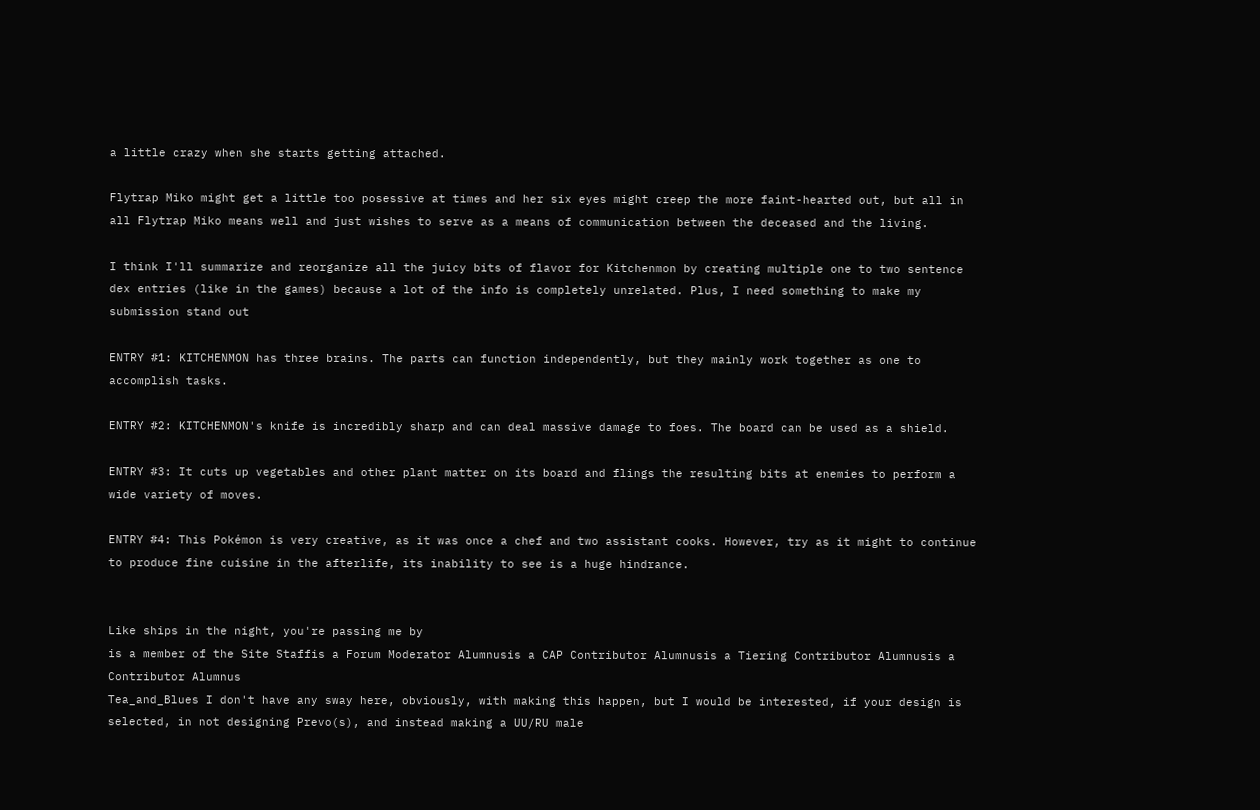a little crazy when she starts getting attached.

Flytrap Miko might get a little too posessive at times and her six eyes might creep the more faint-hearted out, but all in all Flytrap Miko means well and just wishes to serve as a means of communication between the deceased and the living.

I think I'll summarize and reorganize all the juicy bits of flavor for Kitchenmon by creating multiple one to two sentence dex entries (like in the games) because a lot of the info is completely unrelated. Plus, I need something to make my submission stand out

ENTRY #1: KITCHENMON has three brains. The parts can function independently, but they mainly work together as one to accomplish tasks.

ENTRY #2: KITCHENMON's knife is incredibly sharp and can deal massive damage to foes. The board can be used as a shield.

ENTRY #3: It cuts up vegetables and other plant matter on its board and flings the resulting bits at enemies to perform a wide variety of moves.

ENTRY #4: This Pokémon is very creative, as it was once a chef and two assistant cooks. However, try as it might to continue to produce fine cuisine in the afterlife, its inability to see is a huge hindrance.


Like ships in the night, you're passing me by
is a member of the Site Staffis a Forum Moderator Alumnusis a CAP Contributor Alumnusis a Tiering Contributor Alumnusis a Contributor Alumnus
Tea_and_Blues I don't have any sway here, obviously, with making this happen, but I would be interested, if your design is selected, in not designing Prevo(s), and instead making a UU/RU male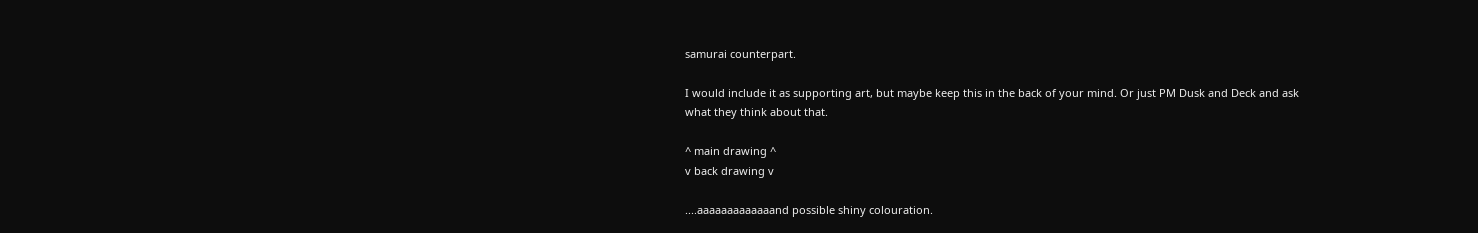samurai counterpart.

I would include it as supporting art, but maybe keep this in the back of your mind. Or just PM Dusk and Deck and ask what they think about that.

^ main drawing ^
v back drawing v

....aaaaaaaaaaaaand possible shiny colouration.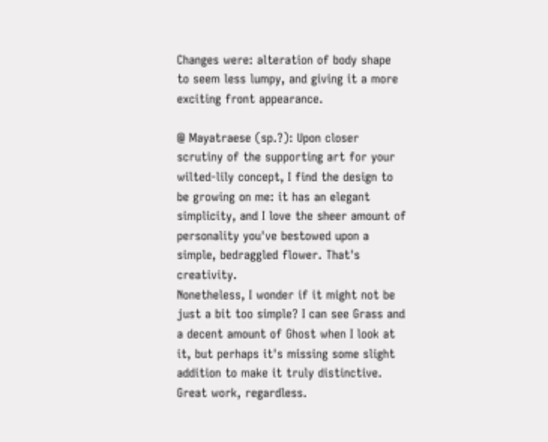Changes were: alteration of body shape to seem less lumpy, and giving it a more exciting front appearance.

@ Mayatraese (sp.?): Upon closer scrutiny of the supporting art for your wilted-lily concept, I find the design to be growing on me: it has an elegant simplicity, and I love the sheer amount of personality you've bestowed upon a simple, bedraggled flower. That's creativity.
Nonetheless, I wonder if it might not be just a bit too simple? I can see Grass and a decent amount of Ghost when I look at it, but perhaps it's missing some slight addition to make it truly distinctive. Great work, regardless.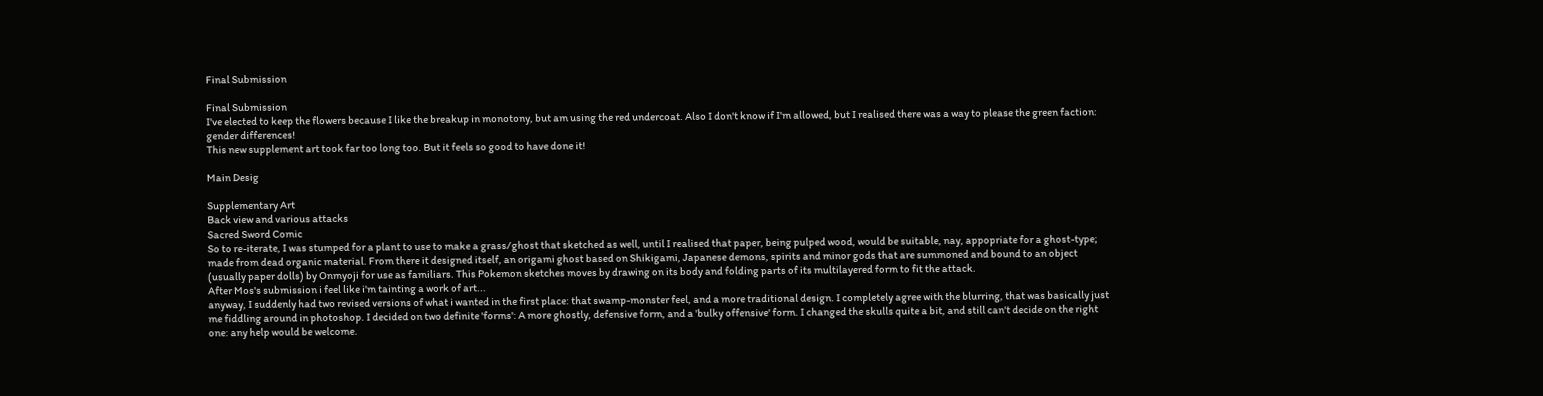Final Submission

Final Submission
I've elected to keep the flowers because I like the breakup in monotony, but am using the red undercoat. Also I don't know if I'm allowed, but I realised there was a way to please the green faction: gender differences!
This new supplement art took far too long too. But it feels so good to have done it!

Main Desig

Supplementary Art
Back view and various attacks
Sacred Sword Comic
So to re-iterate, I was stumped for a plant to use to make a grass/ghost that sketched as well, until I realised that paper, being pulped wood, would be suitable, nay, appopriate for a ghost-type; made from dead organic material. From there it designed itself, an origami ghost based on Shikigami, Japanese demons, spirits and minor gods that are summoned and bound to an object (usually paper dolls) by Onmyoji for use as familiars. This Pokemon sketches moves by drawing on its body and folding parts of its multilayered form to fit the attack.
After Mos's submission i feel like i'm tainting a work of art...
anyway, I suddenly had two revised versions of what i wanted in the first place: that swamp-monster feel, and a more traditional design. I completely agree with the blurring, that was basically just me fiddling around in photoshop. I decided on two definite 'forms': A more ghostly, defensive form, and a 'bulky offensive' form. I changed the skulls quite a bit, and still can't decide on the right one: any help would be welcome.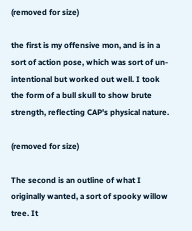(removed for size)

the first is my offensive mon, and is in a sort of action pose, which was sort of un-intentional but worked out well. I took the form of a bull skull to show brute strength, reflecting CAP's physical nature.

(removed for size)

The second is an outline of what I originally wanted, a sort of spooky willow tree. It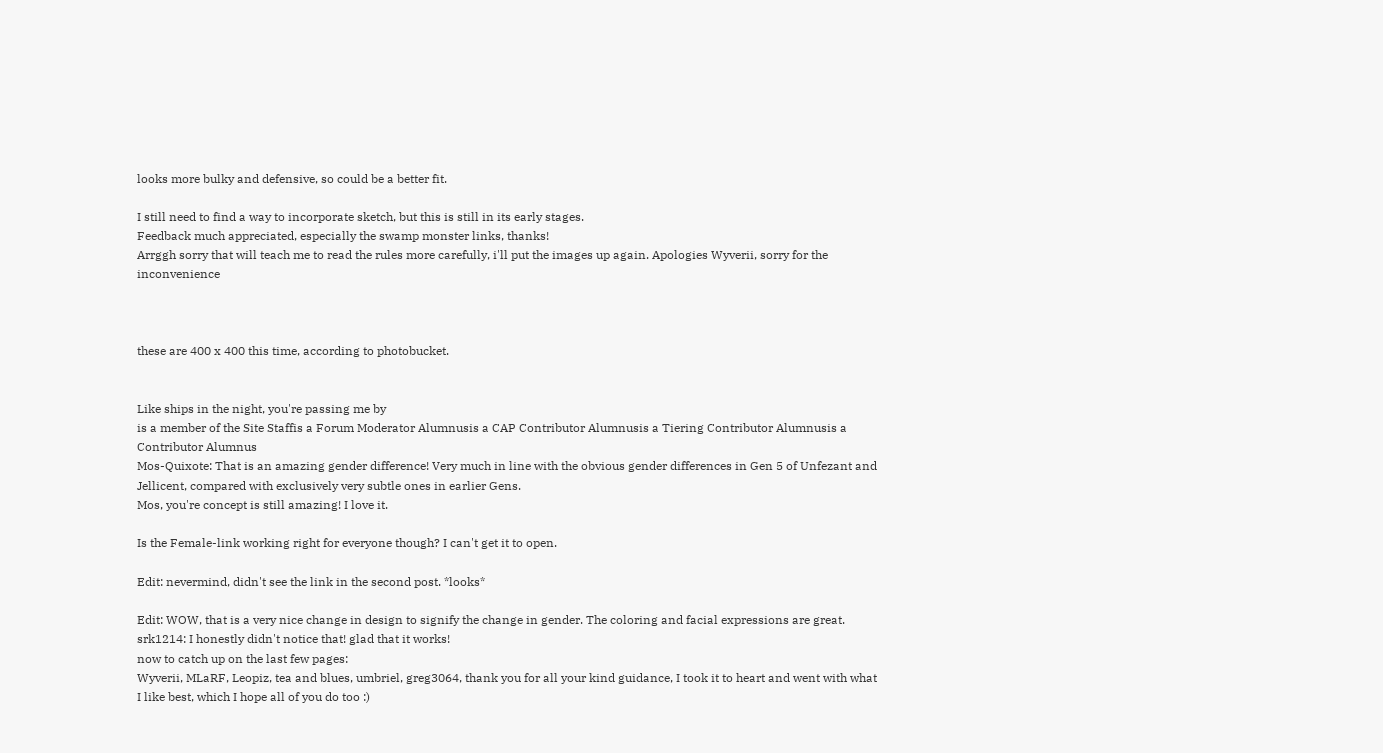looks more bulky and defensive, so could be a better fit.

I still need to find a way to incorporate sketch, but this is still in its early stages.
Feedback much appreciated, especially the swamp monster links, thanks!
Arrggh sorry that will teach me to read the rules more carefully, i'll put the images up again. Apologies Wyverii, sorry for the inconvenience



these are 400 x 400 this time, according to photobucket.


Like ships in the night, you're passing me by
is a member of the Site Staffis a Forum Moderator Alumnusis a CAP Contributor Alumnusis a Tiering Contributor Alumnusis a Contributor Alumnus
Mos-Quixote: That is an amazing gender difference! Very much in line with the obvious gender differences in Gen 5 of Unfezant and Jellicent, compared with exclusively very subtle ones in earlier Gens.
Mos, you're concept is still amazing! I love it.

Is the Female-link working right for everyone though? I can't get it to open.

Edit: nevermind, didn't see the link in the second post. *looks*

Edit: WOW, that is a very nice change in design to signify the change in gender. The coloring and facial expressions are great.
srk1214: I honestly didn't notice that! glad that it works!
now to catch up on the last few pages:
Wyverii, MLaRF, Leopiz, tea and blues, umbriel, greg3064, thank you for all your kind guidance, I took it to heart and went with what I like best, which I hope all of you do too :)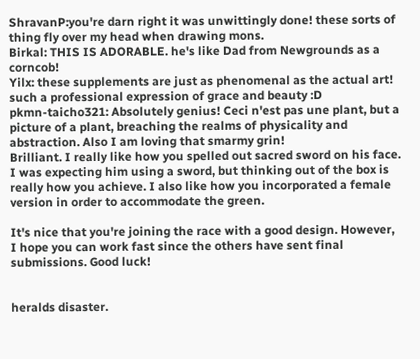ShravanP:you're darn right it was unwittingly done! these sorts of thing fly over my head when drawing mons.
Birkal: THIS IS ADORABLE. he's like Dad from Newgrounds as a corncob!
Yilx: these supplements are just as phenomenal as the actual art! such a professional expression of grace and beauty :D
pkmn-taicho321: Absolutely genius! Ceci n'est pas une plant, but a picture of a plant, breaching the realms of physicality and abstraction. Also I am loving that smarmy grin!
Brilliant. I really like how you spelled out sacred sword on his face. I was expecting him using a sword, but thinking out of the box is really how you achieve. I also like how you incorporated a female version in order to accommodate the green.

It's nice that you're joining the race with a good design. However, I hope you can work fast since the others have sent final submissions. Good luck!


heralds disaster.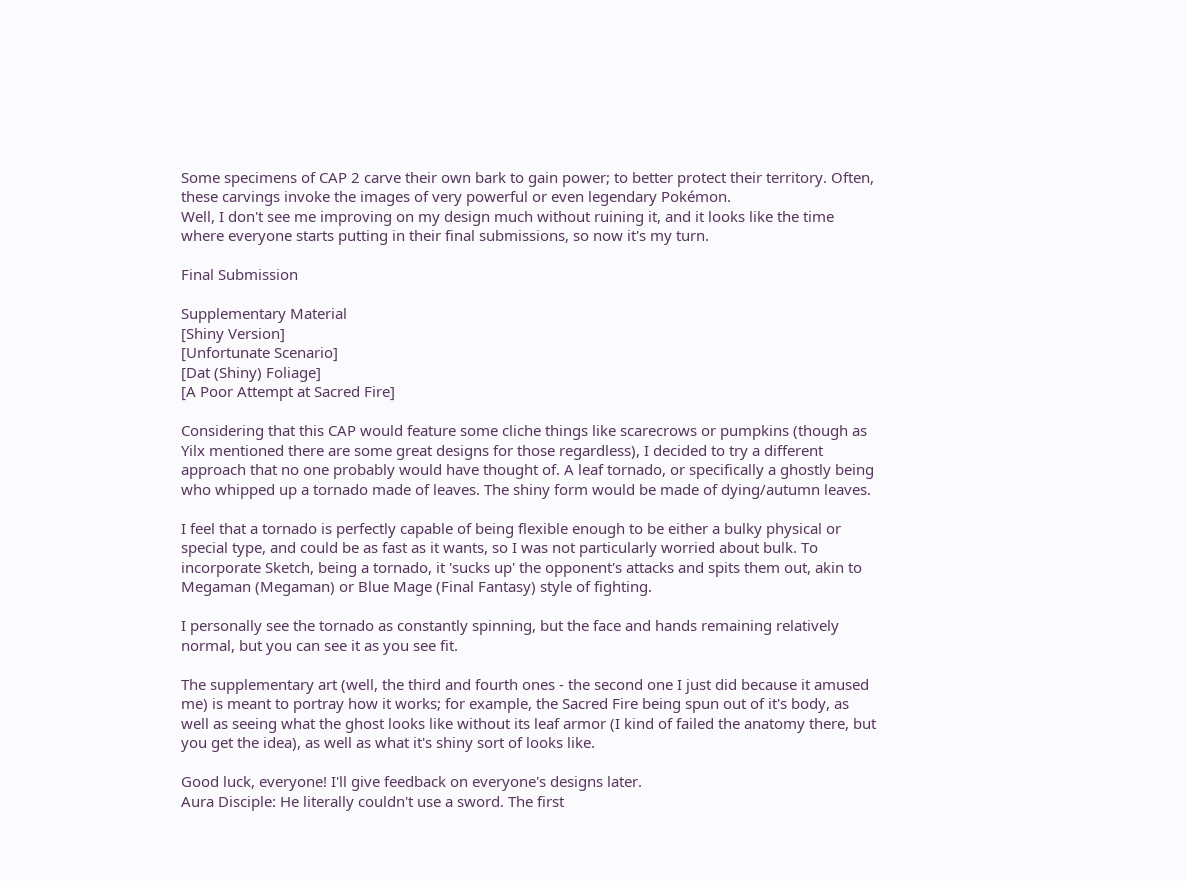Some specimens of CAP 2 carve their own bark to gain power; to better protect their territory. Often, these carvings invoke the images of very powerful or even legendary Pokémon.
Well, I don't see me improving on my design much without ruining it, and it looks like the time where everyone starts putting in their final submissions, so now it's my turn.

Final Submission

Supplementary Material
[Shiny Version]
[Unfortunate Scenario]
[Dat (Shiny) Foliage]
[A Poor Attempt at Sacred Fire]

Considering that this CAP would feature some cliche things like scarecrows or pumpkins (though as Yilx mentioned there are some great designs for those regardless), I decided to try a different approach that no one probably would have thought of. A leaf tornado, or specifically a ghostly being who whipped up a tornado made of leaves. The shiny form would be made of dying/autumn leaves.

I feel that a tornado is perfectly capable of being flexible enough to be either a bulky physical or special type, and could be as fast as it wants, so I was not particularly worried about bulk. To incorporate Sketch, being a tornado, it 'sucks up' the opponent's attacks and spits them out, akin to Megaman (Megaman) or Blue Mage (Final Fantasy) style of fighting.

I personally see the tornado as constantly spinning, but the face and hands remaining relatively normal, but you can see it as you see fit.

The supplementary art (well, the third and fourth ones - the second one I just did because it amused me) is meant to portray how it works; for example, the Sacred Fire being spun out of it's body, as well as seeing what the ghost looks like without its leaf armor (I kind of failed the anatomy there, but you get the idea), as well as what it's shiny sort of looks like.

Good luck, everyone! I'll give feedback on everyone's designs later.
Aura Disciple: He literally couldn't use a sword. The first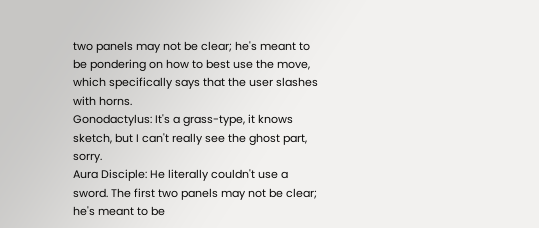two panels may not be clear; he's meant to be pondering on how to best use the move, which specifically says that the user slashes with horns.
Gonodactylus: It's a grass-type, it knows sketch, but I can't really see the ghost part, sorry.
Aura Disciple: He literally couldn't use a sword. The first two panels may not be clear; he's meant to be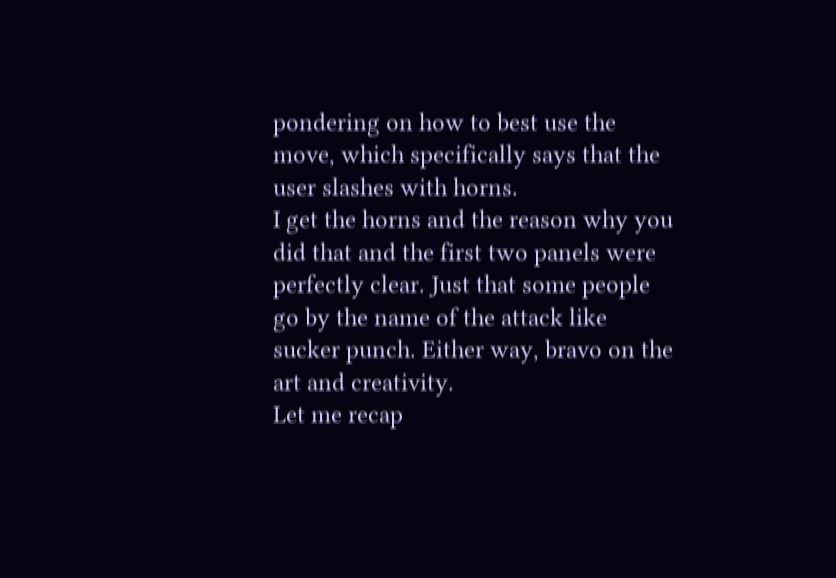pondering on how to best use the move, which specifically says that the user slashes with horns.
I get the horns and the reason why you did that and the first two panels were perfectly clear. Just that some people go by the name of the attack like sucker punch. Either way, bravo on the art and creativity.
Let me recap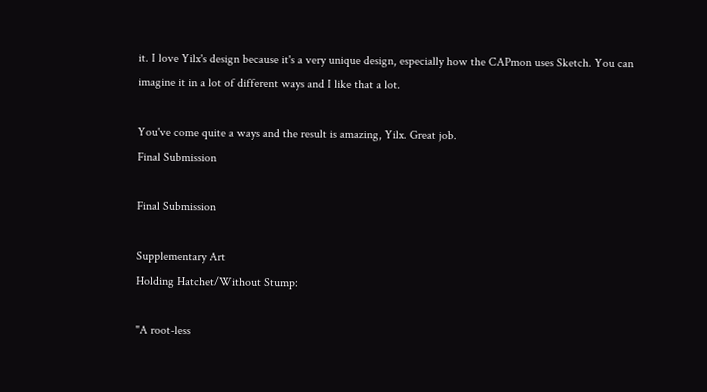it. I love Yilx's design because it's a very unique design, especially how the CAPmon uses Sketch. You can imagine it in a lot of different ways and I like that a lot.

You've come quite a ways and the result is amazing, Yilx. Great job.
Final Submission

Final Submission

Supplementary Art
Holding Hatchet/Without Stump:

"A root-less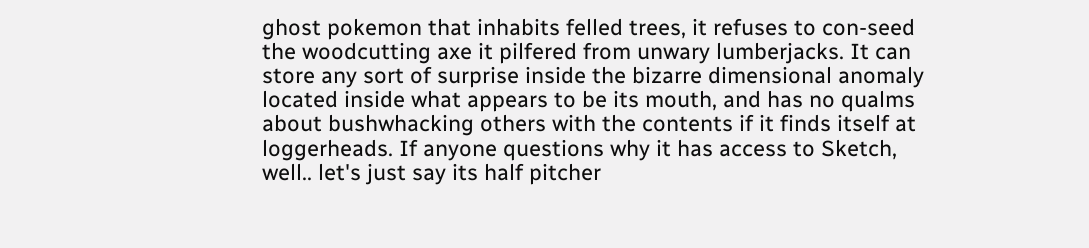ghost pokemon that inhabits felled trees, it refuses to con-seed the woodcutting axe it pilfered from unwary lumberjacks. It can store any sort of surprise inside the bizarre dimensional anomaly located inside what appears to be its mouth, and has no qualms about bushwhacking others with the contents if it finds itself at loggerheads. If anyone questions why it has access to Sketch, well.. let's just say its half pitcher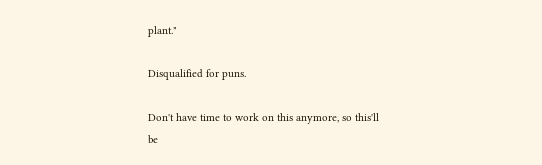plant."

Disqualified for puns.

Don't have time to work on this anymore, so this'll be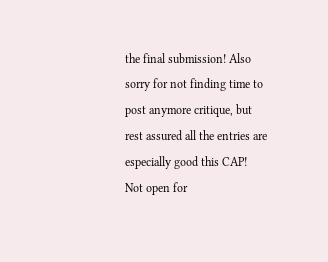the final submission! Also sorry for not finding time to post anymore critique, but rest assured all the entries are especially good this CAP!
Not open for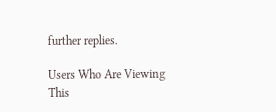further replies.

Users Who Are Viewing This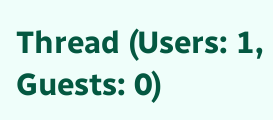Thread (Users: 1, Guests: 0)